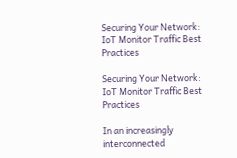Securing Your Network: IoT Monitor Traffic Best Practices

Securing Your Network: IoT Monitor Traffic Best Practices

In an increasingly interconnected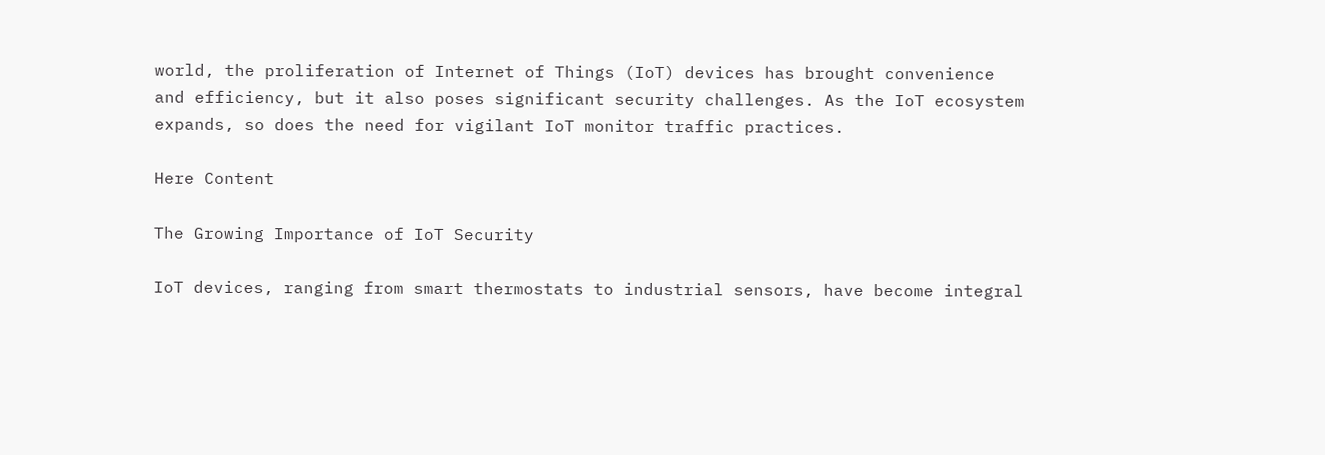world, the proliferation of Internet of Things (IoT) devices has brought convenience and efficiency, but it also poses significant security challenges. As the IoT ecosystem expands, so does the need for vigilant IoT monitor traffic practices.

Here Content

The Growing Importance of IoT Security

IoT devices, ranging from smart thermostats to industrial sensors, have become integral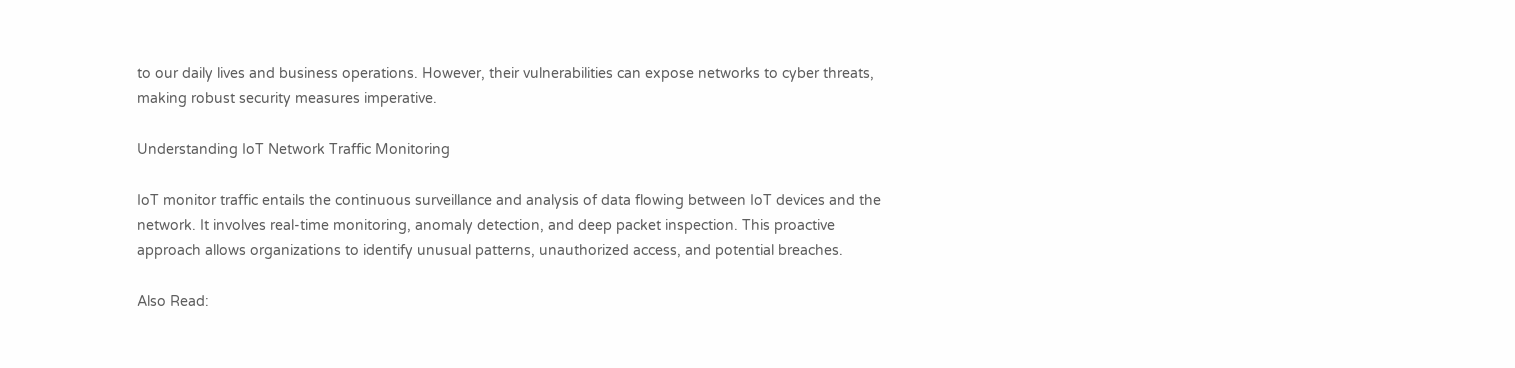to our daily lives and business operations. However, their vulnerabilities can expose networks to cyber threats, making robust security measures imperative.

Understanding IoT Network Traffic Monitoring

IoT monitor traffic entails the continuous surveillance and analysis of data flowing between IoT devices and the network. It involves real-time monitoring, anomaly detection, and deep packet inspection. This proactive approach allows organizations to identify unusual patterns, unauthorized access, and potential breaches.

Also Read: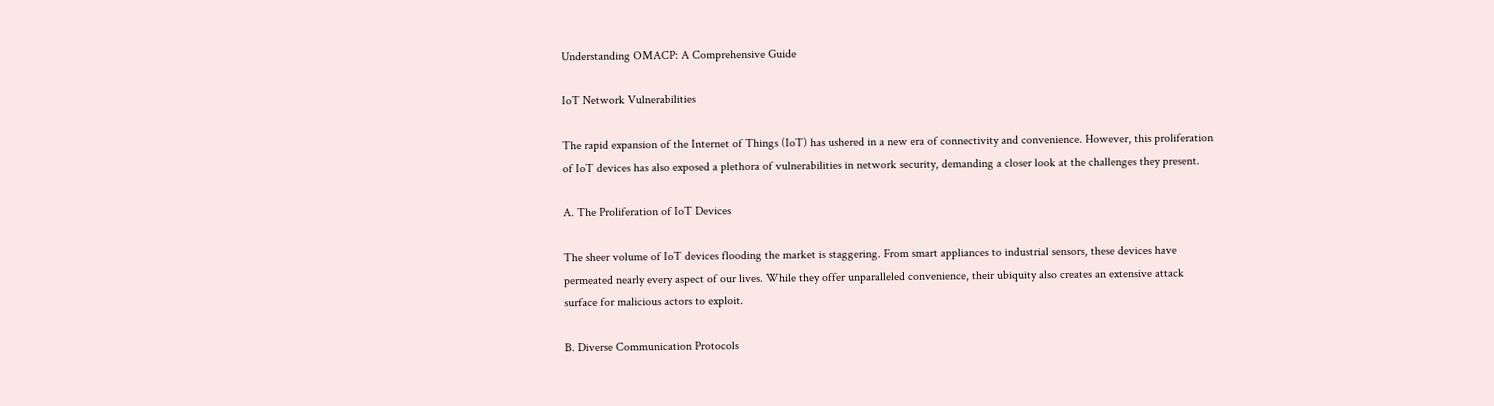Understanding OMACP: A Comprehensive Guide

IoT Network Vulnerabilities

The rapid expansion of the Internet of Things (IoT) has ushered in a new era of connectivity and convenience. However, this proliferation of IoT devices has also exposed a plethora of vulnerabilities in network security, demanding a closer look at the challenges they present.

A. The Proliferation of IoT Devices

The sheer volume of IoT devices flooding the market is staggering. From smart appliances to industrial sensors, these devices have permeated nearly every aspect of our lives. While they offer unparalleled convenience, their ubiquity also creates an extensive attack surface for malicious actors to exploit.

B. Diverse Communication Protocols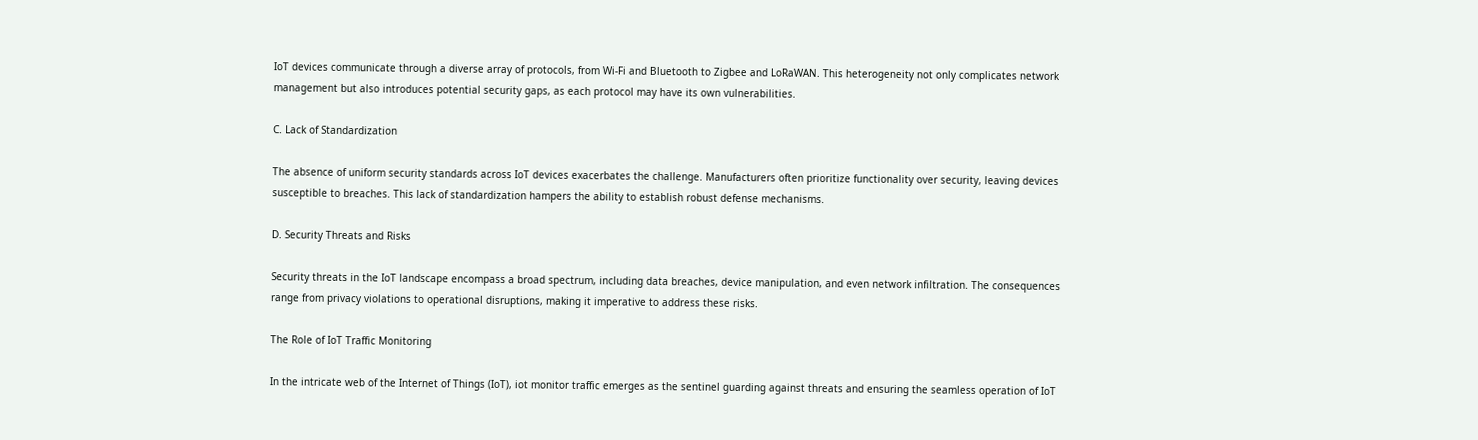IoT devices communicate through a diverse array of protocols, from Wi-Fi and Bluetooth to Zigbee and LoRaWAN. This heterogeneity not only complicates network management but also introduces potential security gaps, as each protocol may have its own vulnerabilities.

C. Lack of Standardization

The absence of uniform security standards across IoT devices exacerbates the challenge. Manufacturers often prioritize functionality over security, leaving devices susceptible to breaches. This lack of standardization hampers the ability to establish robust defense mechanisms.

D. Security Threats and Risks

Security threats in the IoT landscape encompass a broad spectrum, including data breaches, device manipulation, and even network infiltration. The consequences range from privacy violations to operational disruptions, making it imperative to address these risks.

The Role of IoT Traffic Monitoring

In the intricate web of the Internet of Things (IoT), iot monitor traffic emerges as the sentinel guarding against threats and ensuring the seamless operation of IoT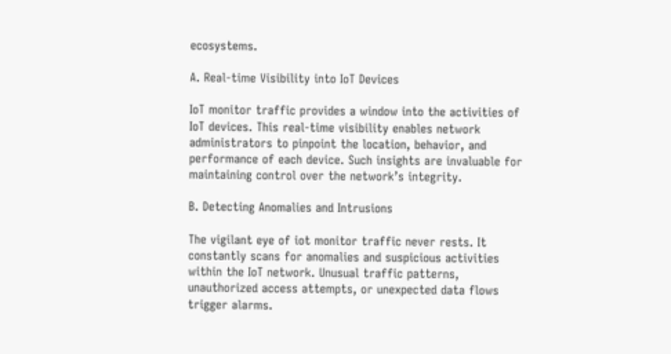ecosystems.

A. Real-time Visibility into IoT Devices

IoT monitor traffic provides a window into the activities of IoT devices. This real-time visibility enables network administrators to pinpoint the location, behavior, and performance of each device. Such insights are invaluable for maintaining control over the network’s integrity.

B. Detecting Anomalies and Intrusions

The vigilant eye of iot monitor traffic never rests. It constantly scans for anomalies and suspicious activities within the IoT network. Unusual traffic patterns, unauthorized access attempts, or unexpected data flows trigger alarms.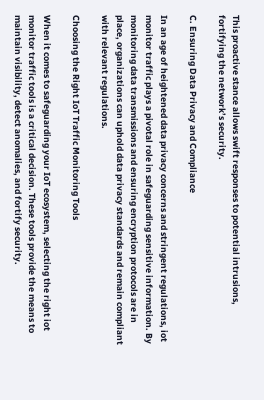This proactive stance allows swift responses to potential intrusions, fortifying the network’s security.

C. Ensuring Data Privacy and Compliance

In an age of heightened data privacy concerns and stringent regulations, iot monitor traffic plays a pivotal role in safeguarding sensitive information. By monitoring data transmissions and ensuring encryption protocols are in place, organizations can uphold data privacy standards and remain compliant with relevant regulations.

Choosing the Right IoT Traffic Monitoring Tools

When it comes to safeguarding your IoT ecosystem, selecting the right iot monitor traffic tools is a critical decision. These tools provide the means to maintain visibility, detect anomalies, and fortify security.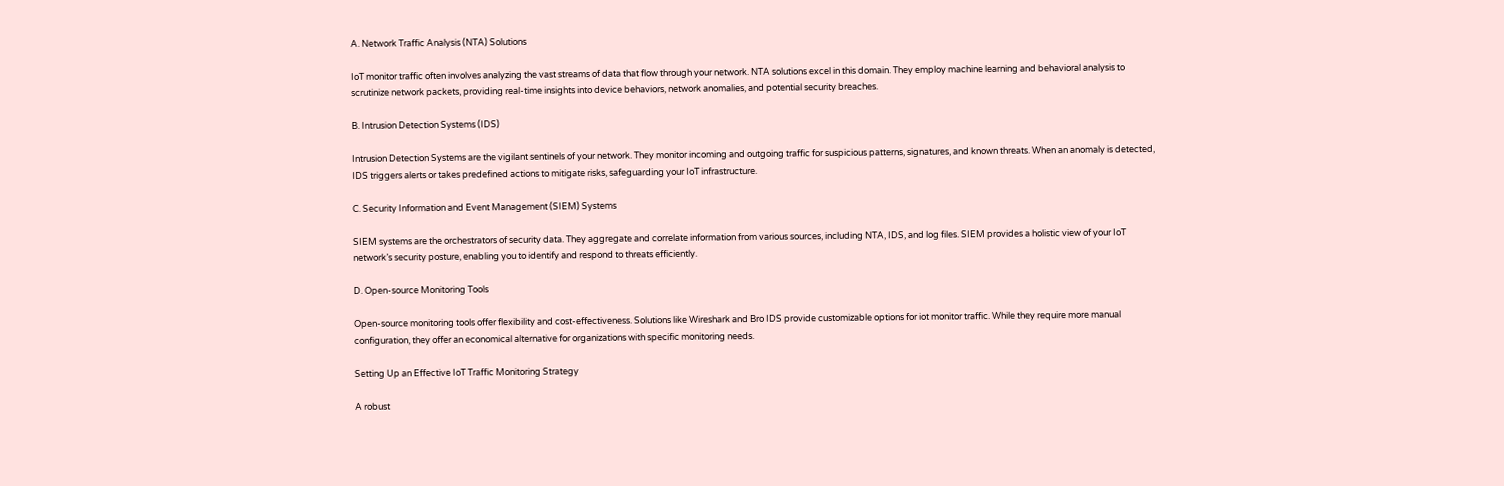A. Network Traffic Analysis (NTA) Solutions

IoT monitor traffic often involves analyzing the vast streams of data that flow through your network. NTA solutions excel in this domain. They employ machine learning and behavioral analysis to scrutinize network packets, providing real-time insights into device behaviors, network anomalies, and potential security breaches.

B. Intrusion Detection Systems (IDS)

Intrusion Detection Systems are the vigilant sentinels of your network. They monitor incoming and outgoing traffic for suspicious patterns, signatures, and known threats. When an anomaly is detected, IDS triggers alerts or takes predefined actions to mitigate risks, safeguarding your IoT infrastructure.

C. Security Information and Event Management (SIEM) Systems

SIEM systems are the orchestrators of security data. They aggregate and correlate information from various sources, including NTA, IDS, and log files. SIEM provides a holistic view of your IoT network’s security posture, enabling you to identify and respond to threats efficiently.

D. Open-source Monitoring Tools

Open-source monitoring tools offer flexibility and cost-effectiveness. Solutions like Wireshark and Bro IDS provide customizable options for iot monitor traffic. While they require more manual configuration, they offer an economical alternative for organizations with specific monitoring needs.

Setting Up an Effective IoT Traffic Monitoring Strategy

A robust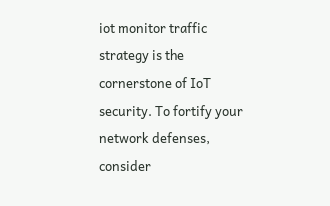iot monitor traffic strategy is the cornerstone of IoT security. To fortify your network defenses, consider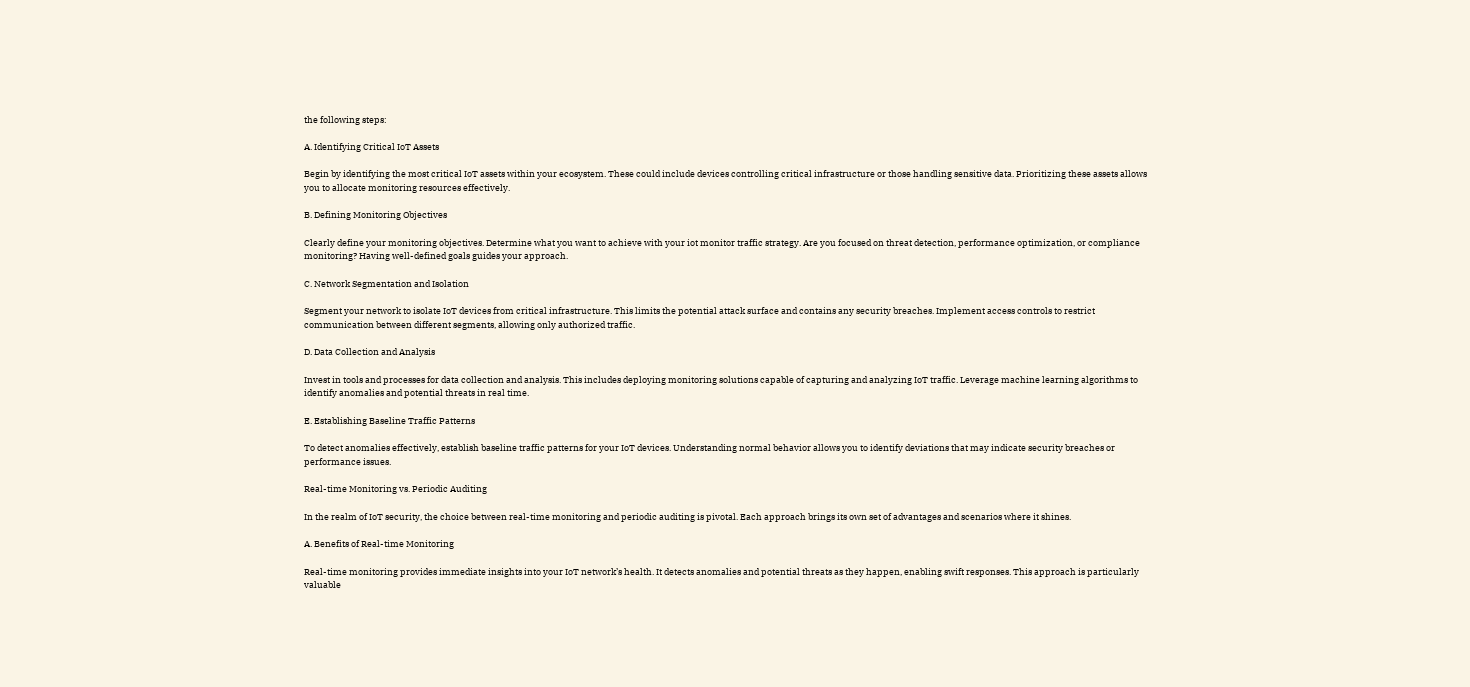the following steps:

A. Identifying Critical IoT Assets

Begin by identifying the most critical IoT assets within your ecosystem. These could include devices controlling critical infrastructure or those handling sensitive data. Prioritizing these assets allows you to allocate monitoring resources effectively.

B. Defining Monitoring Objectives

Clearly define your monitoring objectives. Determine what you want to achieve with your iot monitor traffic strategy. Are you focused on threat detection, performance optimization, or compliance monitoring? Having well-defined goals guides your approach.

C. Network Segmentation and Isolation

Segment your network to isolate IoT devices from critical infrastructure. This limits the potential attack surface and contains any security breaches. Implement access controls to restrict communication between different segments, allowing only authorized traffic.

D. Data Collection and Analysis

Invest in tools and processes for data collection and analysis. This includes deploying monitoring solutions capable of capturing and analyzing IoT traffic. Leverage machine learning algorithms to identify anomalies and potential threats in real time.

E. Establishing Baseline Traffic Patterns

To detect anomalies effectively, establish baseline traffic patterns for your IoT devices. Understanding normal behavior allows you to identify deviations that may indicate security breaches or performance issues.

Real-time Monitoring vs. Periodic Auditing

In the realm of IoT security, the choice between real-time monitoring and periodic auditing is pivotal. Each approach brings its own set of advantages and scenarios where it shines.

A. Benefits of Real-time Monitoring

Real-time monitoring provides immediate insights into your IoT network’s health. It detects anomalies and potential threats as they happen, enabling swift responses. This approach is particularly valuable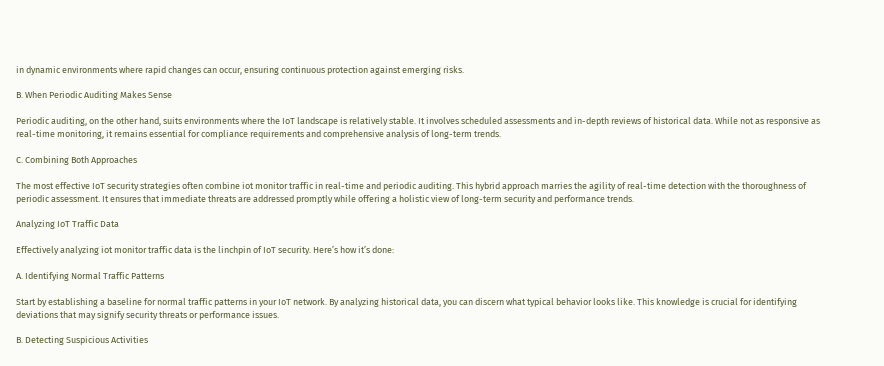in dynamic environments where rapid changes can occur, ensuring continuous protection against emerging risks.

B. When Periodic Auditing Makes Sense

Periodic auditing, on the other hand, suits environments where the IoT landscape is relatively stable. It involves scheduled assessments and in-depth reviews of historical data. While not as responsive as real-time monitoring, it remains essential for compliance requirements and comprehensive analysis of long-term trends.

C. Combining Both Approaches

The most effective IoT security strategies often combine iot monitor traffic in real-time and periodic auditing. This hybrid approach marries the agility of real-time detection with the thoroughness of periodic assessment. It ensures that immediate threats are addressed promptly while offering a holistic view of long-term security and performance trends.

Analyzing IoT Traffic Data

Effectively analyzing iot monitor traffic data is the linchpin of IoT security. Here’s how it’s done:

A. Identifying Normal Traffic Patterns

Start by establishing a baseline for normal traffic patterns in your IoT network. By analyzing historical data, you can discern what typical behavior looks like. This knowledge is crucial for identifying deviations that may signify security threats or performance issues.

B. Detecting Suspicious Activities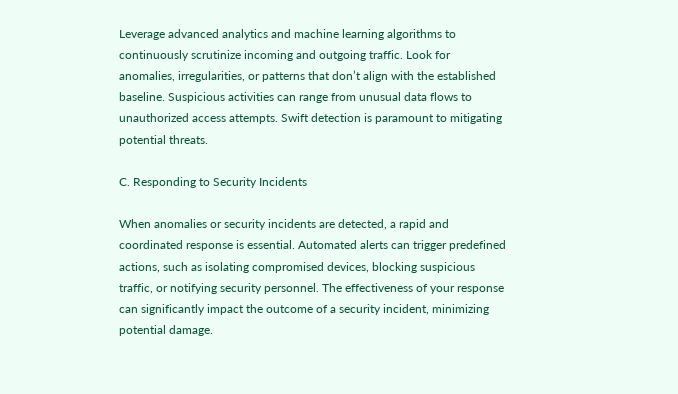Leverage advanced analytics and machine learning algorithms to continuously scrutinize incoming and outgoing traffic. Look for anomalies, irregularities, or patterns that don’t align with the established baseline. Suspicious activities can range from unusual data flows to unauthorized access attempts. Swift detection is paramount to mitigating potential threats.

C. Responding to Security Incidents

When anomalies or security incidents are detected, a rapid and coordinated response is essential. Automated alerts can trigger predefined actions, such as isolating compromised devices, blocking suspicious traffic, or notifying security personnel. The effectiveness of your response can significantly impact the outcome of a security incident, minimizing potential damage.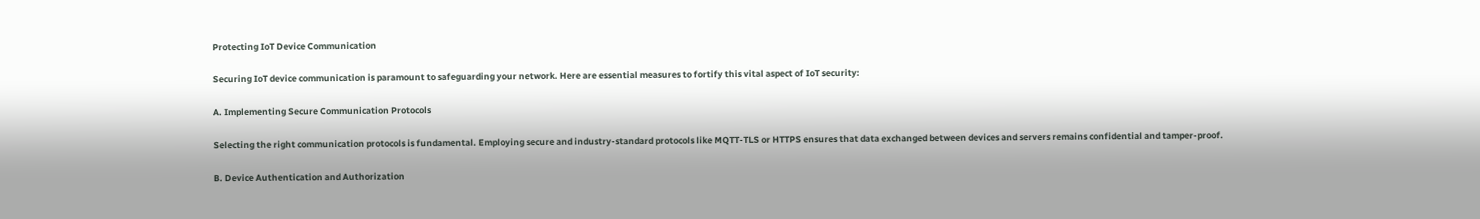Protecting IoT Device Communication

Securing IoT device communication is paramount to safeguarding your network. Here are essential measures to fortify this vital aspect of IoT security:

A. Implementing Secure Communication Protocols

Selecting the right communication protocols is fundamental. Employing secure and industry-standard protocols like MQTT-TLS or HTTPS ensures that data exchanged between devices and servers remains confidential and tamper-proof.

B. Device Authentication and Authorization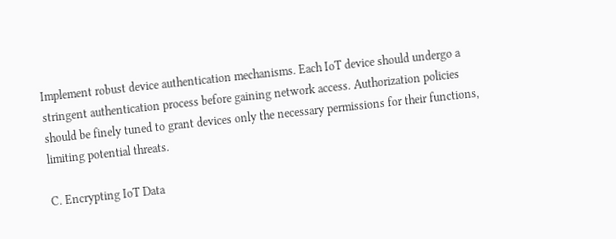Implement robust device authentication mechanisms. Each IoT device should undergo a stringent authentication process before gaining network access. Authorization policies should be finely tuned to grant devices only the necessary permissions for their functions, limiting potential threats.

C. Encrypting IoT Data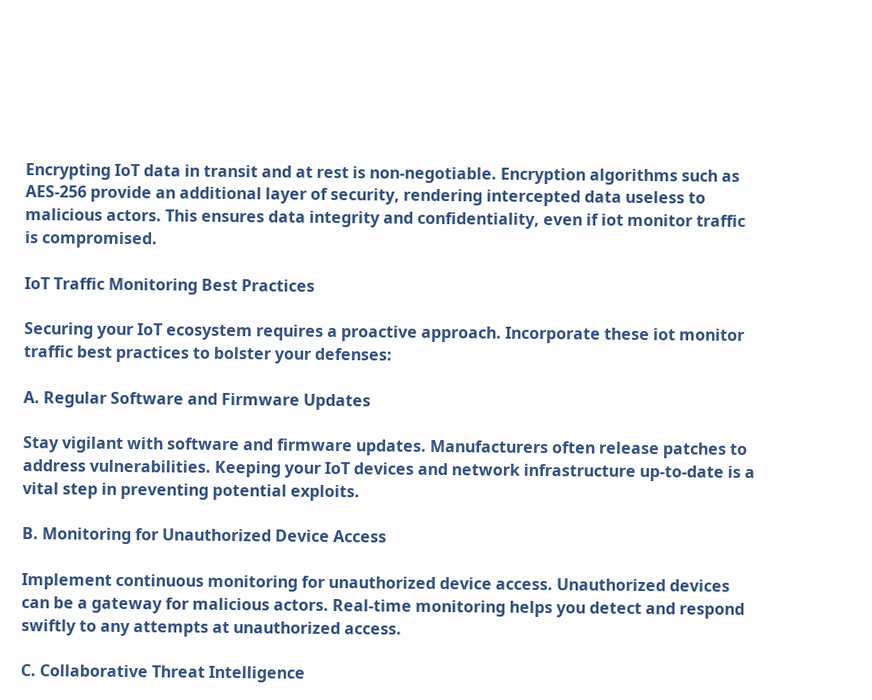Encrypting IoT data in transit and at rest is non-negotiable. Encryption algorithms such as AES-256 provide an additional layer of security, rendering intercepted data useless to malicious actors. This ensures data integrity and confidentiality, even if iot monitor traffic is compromised.

IoT Traffic Monitoring Best Practices

Securing your IoT ecosystem requires a proactive approach. Incorporate these iot monitor traffic best practices to bolster your defenses:

A. Regular Software and Firmware Updates

Stay vigilant with software and firmware updates. Manufacturers often release patches to address vulnerabilities. Keeping your IoT devices and network infrastructure up-to-date is a vital step in preventing potential exploits.

B. Monitoring for Unauthorized Device Access

Implement continuous monitoring for unauthorized device access. Unauthorized devices can be a gateway for malicious actors. Real-time monitoring helps you detect and respond swiftly to any attempts at unauthorized access.

C. Collaborative Threat Intelligence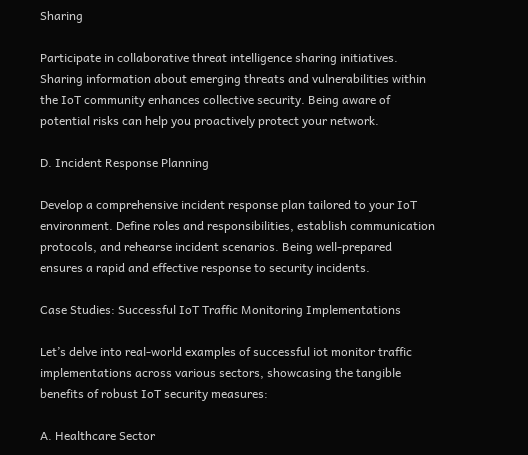Sharing

Participate in collaborative threat intelligence sharing initiatives. Sharing information about emerging threats and vulnerabilities within the IoT community enhances collective security. Being aware of potential risks can help you proactively protect your network.

D. Incident Response Planning

Develop a comprehensive incident response plan tailored to your IoT environment. Define roles and responsibilities, establish communication protocols, and rehearse incident scenarios. Being well-prepared ensures a rapid and effective response to security incidents.

Case Studies: Successful IoT Traffic Monitoring Implementations

Let’s delve into real-world examples of successful iot monitor traffic implementations across various sectors, showcasing the tangible benefits of robust IoT security measures:

A. Healthcare Sector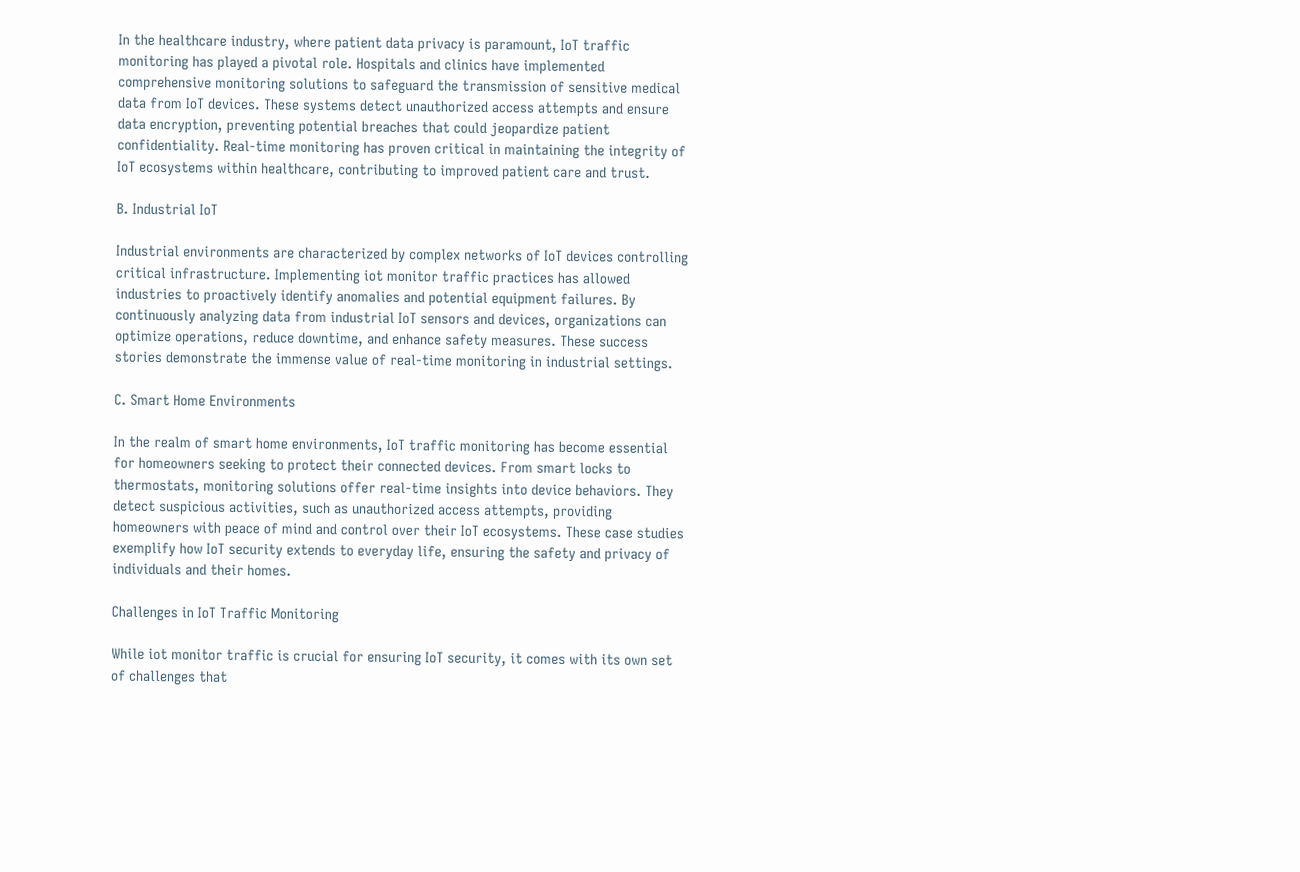In the healthcare industry, where patient data privacy is paramount, IoT traffic monitoring has played a pivotal role. Hospitals and clinics have implemented comprehensive monitoring solutions to safeguard the transmission of sensitive medical data from IoT devices. These systems detect unauthorized access attempts and ensure data encryption, preventing potential breaches that could jeopardize patient confidentiality. Real-time monitoring has proven critical in maintaining the integrity of IoT ecosystems within healthcare, contributing to improved patient care and trust.

B. Industrial IoT

Industrial environments are characterized by complex networks of IoT devices controlling critical infrastructure. Implementing iot monitor traffic practices has allowed industries to proactively identify anomalies and potential equipment failures. By continuously analyzing data from industrial IoT sensors and devices, organizations can optimize operations, reduce downtime, and enhance safety measures. These success stories demonstrate the immense value of real-time monitoring in industrial settings.

C. Smart Home Environments

In the realm of smart home environments, IoT traffic monitoring has become essential for homeowners seeking to protect their connected devices. From smart locks to thermostats, monitoring solutions offer real-time insights into device behaviors. They detect suspicious activities, such as unauthorized access attempts, providing homeowners with peace of mind and control over their IoT ecosystems. These case studies exemplify how IoT security extends to everyday life, ensuring the safety and privacy of individuals and their homes.

Challenges in IoT Traffic Monitoring

While iot monitor traffic is crucial for ensuring IoT security, it comes with its own set of challenges that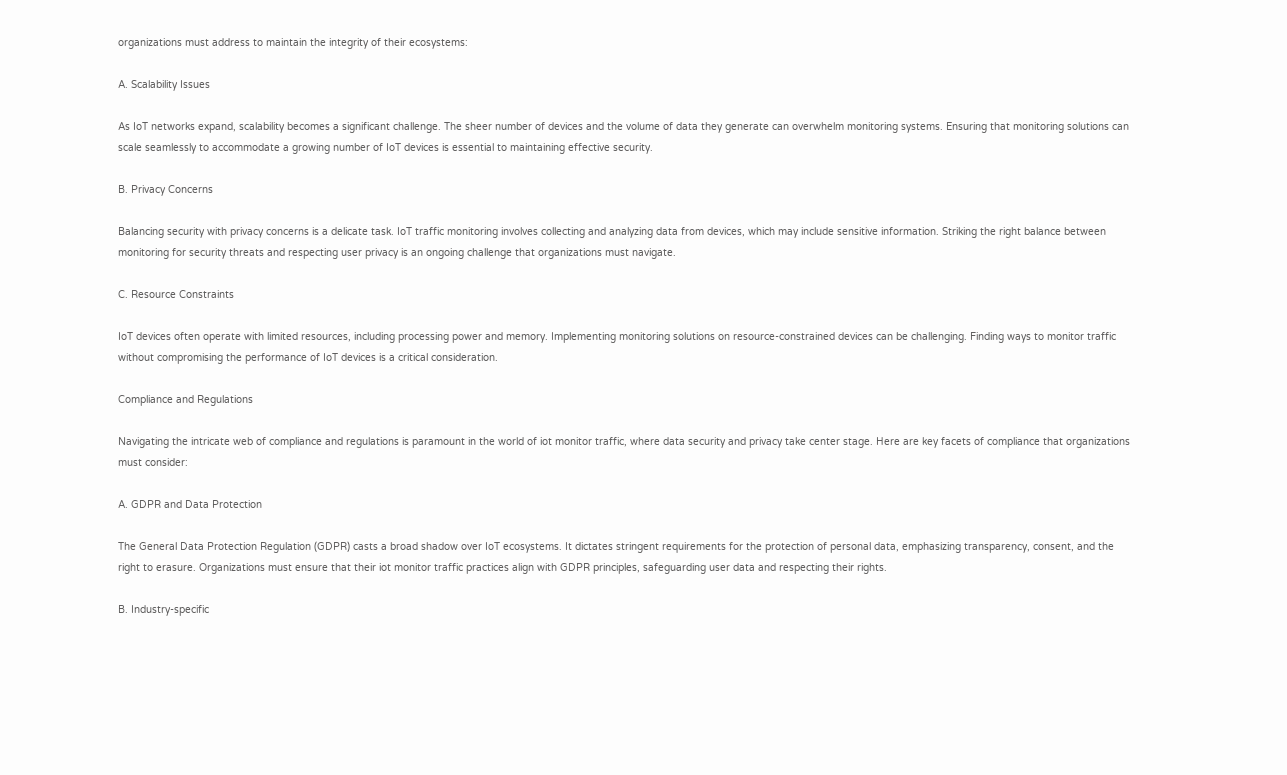organizations must address to maintain the integrity of their ecosystems:

A. Scalability Issues

As IoT networks expand, scalability becomes a significant challenge. The sheer number of devices and the volume of data they generate can overwhelm monitoring systems. Ensuring that monitoring solutions can scale seamlessly to accommodate a growing number of IoT devices is essential to maintaining effective security.

B. Privacy Concerns

Balancing security with privacy concerns is a delicate task. IoT traffic monitoring involves collecting and analyzing data from devices, which may include sensitive information. Striking the right balance between monitoring for security threats and respecting user privacy is an ongoing challenge that organizations must navigate.

C. Resource Constraints

IoT devices often operate with limited resources, including processing power and memory. Implementing monitoring solutions on resource-constrained devices can be challenging. Finding ways to monitor traffic without compromising the performance of IoT devices is a critical consideration.

Compliance and Regulations

Navigating the intricate web of compliance and regulations is paramount in the world of iot monitor traffic, where data security and privacy take center stage. Here are key facets of compliance that organizations must consider:

A. GDPR and Data Protection

The General Data Protection Regulation (GDPR) casts a broad shadow over IoT ecosystems. It dictates stringent requirements for the protection of personal data, emphasizing transparency, consent, and the right to erasure. Organizations must ensure that their iot monitor traffic practices align with GDPR principles, safeguarding user data and respecting their rights.

B. Industry-specific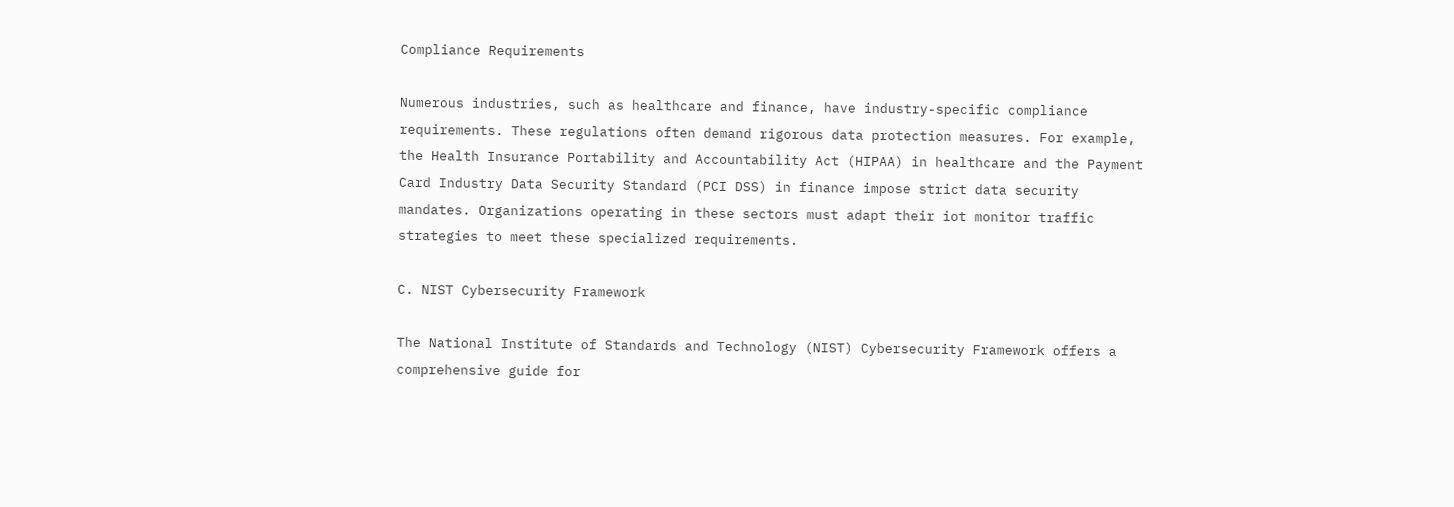Compliance Requirements

Numerous industries, such as healthcare and finance, have industry-specific compliance requirements. These regulations often demand rigorous data protection measures. For example, the Health Insurance Portability and Accountability Act (HIPAA) in healthcare and the Payment Card Industry Data Security Standard (PCI DSS) in finance impose strict data security mandates. Organizations operating in these sectors must adapt their iot monitor traffic strategies to meet these specialized requirements.

C. NIST Cybersecurity Framework

The National Institute of Standards and Technology (NIST) Cybersecurity Framework offers a comprehensive guide for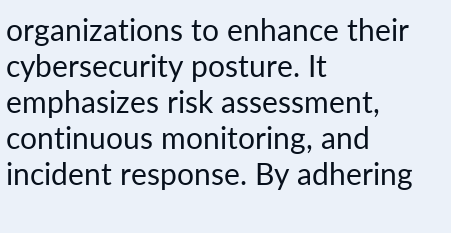organizations to enhance their cybersecurity posture. It emphasizes risk assessment, continuous monitoring, and incident response. By adhering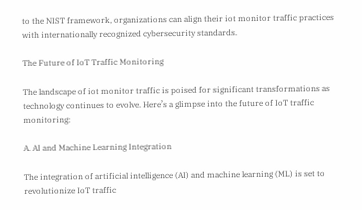to the NIST framework, organizations can align their iot monitor traffic practices with internationally recognized cybersecurity standards.

The Future of IoT Traffic Monitoring

The landscape of iot monitor traffic is poised for significant transformations as technology continues to evolve. Here’s a glimpse into the future of IoT traffic monitoring:

A. AI and Machine Learning Integration

The integration of artificial intelligence (AI) and machine learning (ML) is set to revolutionize IoT traffic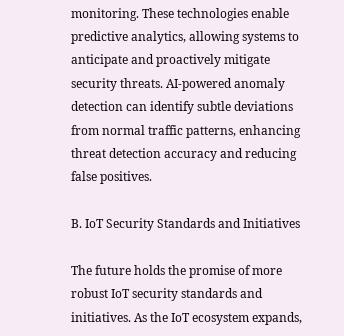monitoring. These technologies enable predictive analytics, allowing systems to anticipate and proactively mitigate security threats. AI-powered anomaly detection can identify subtle deviations from normal traffic patterns, enhancing threat detection accuracy and reducing false positives.

B. IoT Security Standards and Initiatives

The future holds the promise of more robust IoT security standards and initiatives. As the IoT ecosystem expands,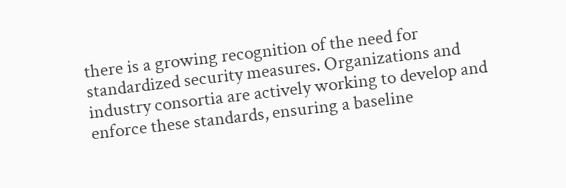there is a growing recognition of the need for standardized security measures. Organizations and industry consortia are actively working to develop and enforce these standards, ensuring a baseline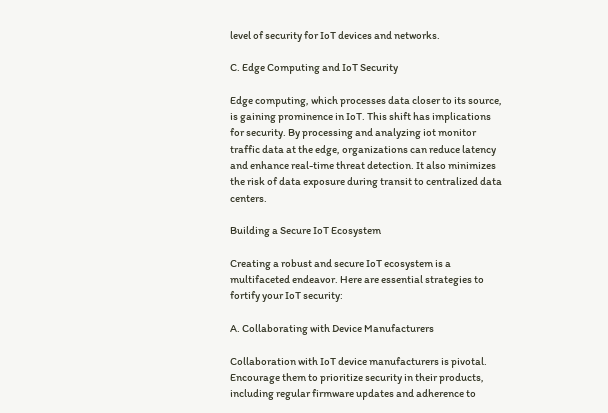level of security for IoT devices and networks.

C. Edge Computing and IoT Security

Edge computing, which processes data closer to its source, is gaining prominence in IoT. This shift has implications for security. By processing and analyzing iot monitor traffic data at the edge, organizations can reduce latency and enhance real-time threat detection. It also minimizes the risk of data exposure during transit to centralized data centers.

Building a Secure IoT Ecosystem

Creating a robust and secure IoT ecosystem is a multifaceted endeavor. Here are essential strategies to fortify your IoT security:

A. Collaborating with Device Manufacturers

Collaboration with IoT device manufacturers is pivotal. Encourage them to prioritize security in their products, including regular firmware updates and adherence to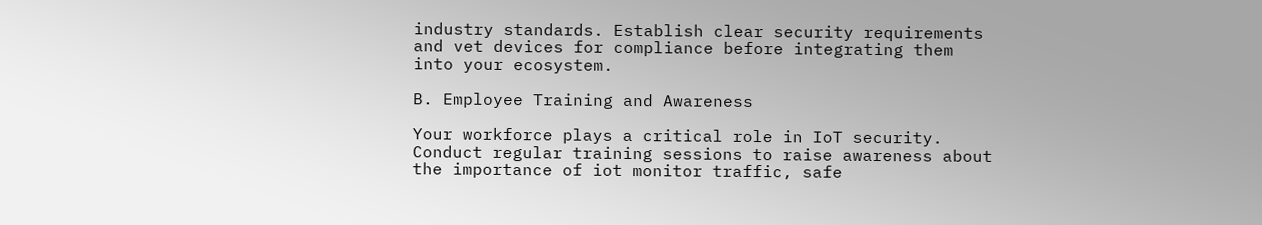industry standards. Establish clear security requirements and vet devices for compliance before integrating them into your ecosystem.

B. Employee Training and Awareness

Your workforce plays a critical role in IoT security. Conduct regular training sessions to raise awareness about the importance of iot monitor traffic, safe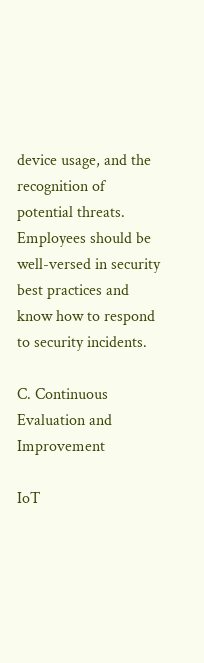device usage, and the recognition of potential threats. Employees should be well-versed in security best practices and know how to respond to security incidents.

C. Continuous Evaluation and Improvement

IoT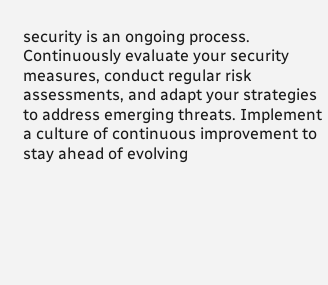security is an ongoing process. Continuously evaluate your security measures, conduct regular risk assessments, and adapt your strategies to address emerging threats. Implement a culture of continuous improvement to stay ahead of evolving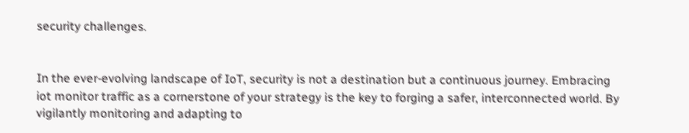security challenges.


In the ever-evolving landscape of IoT, security is not a destination but a continuous journey. Embracing iot monitor traffic as a cornerstone of your strategy is the key to forging a safer, interconnected world. By vigilantly monitoring and adapting to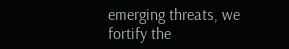emerging threats, we fortify the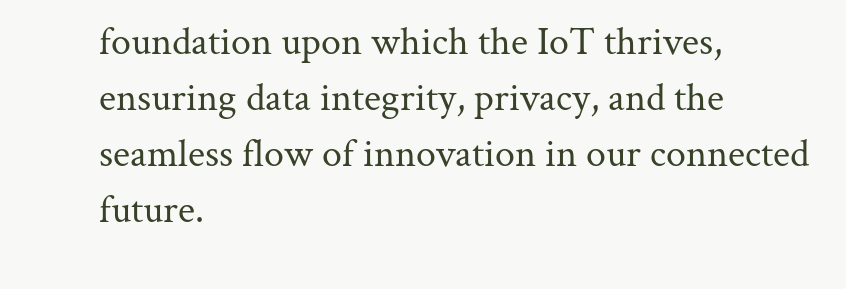foundation upon which the IoT thrives, ensuring data integrity, privacy, and the seamless flow of innovation in our connected future.